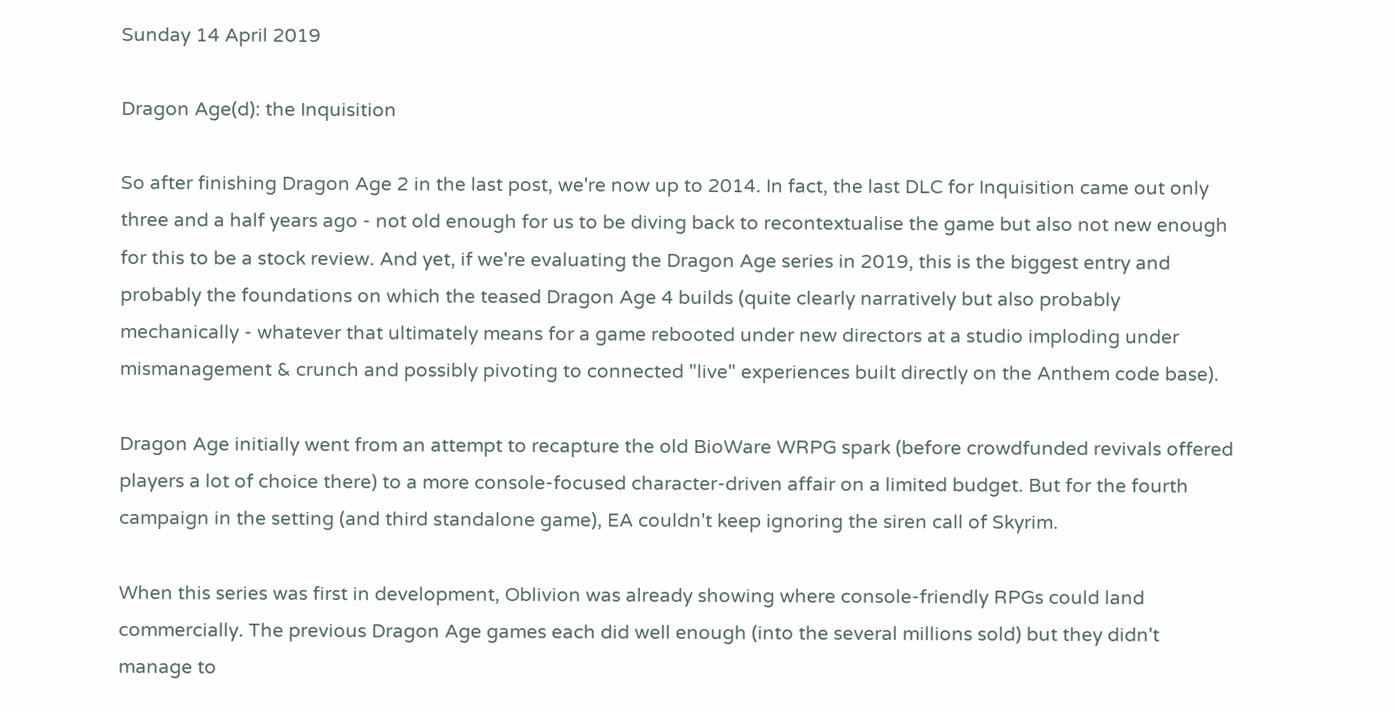Sunday 14 April 2019

Dragon Age(d): the Inquisition

So after finishing Dragon Age 2 in the last post, we're now up to 2014. In fact, the last DLC for Inquisition came out only three and a half years ago - not old enough for us to be diving back to recontextualise the game but also not new enough for this to be a stock review. And yet, if we're evaluating the Dragon Age series in 2019, this is the biggest entry and probably the foundations on which the teased Dragon Age 4 builds (quite clearly narratively but also probably mechanically - whatever that ultimately means for a game rebooted under new directors at a studio imploding under mismanagement & crunch and possibly pivoting to connected "live" experiences built directly on the Anthem code base).

Dragon Age initially went from an attempt to recapture the old BioWare WRPG spark (before crowdfunded revivals offered players a lot of choice there) to a more console-focused character-driven affair on a limited budget. But for the fourth campaign in the setting (and third standalone game), EA couldn't keep ignoring the siren call of Skyrim.

When this series was first in development, Oblivion was already showing where console-friendly RPGs could land commercially. The previous Dragon Age games each did well enough (into the several millions sold) but they didn't manage to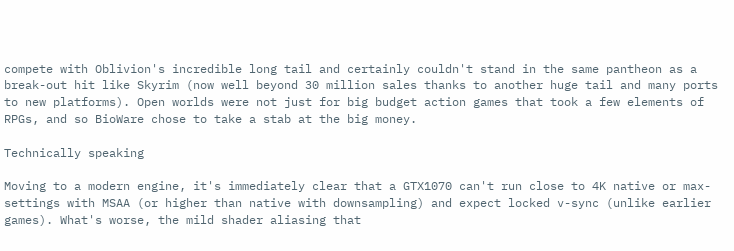compete with Oblivion's incredible long tail and certainly couldn't stand in the same pantheon as a break-out hit like Skyrim (now well beyond 30 million sales thanks to another huge tail and many ports to new platforms). Open worlds were not just for big budget action games that took a few elements of RPGs, and so BioWare chose to take a stab at the big money.

Technically speaking

Moving to a modern engine, it's immediately clear that a GTX1070 can't run close to 4K native or max-settings with MSAA (or higher than native with downsampling) and expect locked v-sync (unlike earlier games). What's worse, the mild shader aliasing that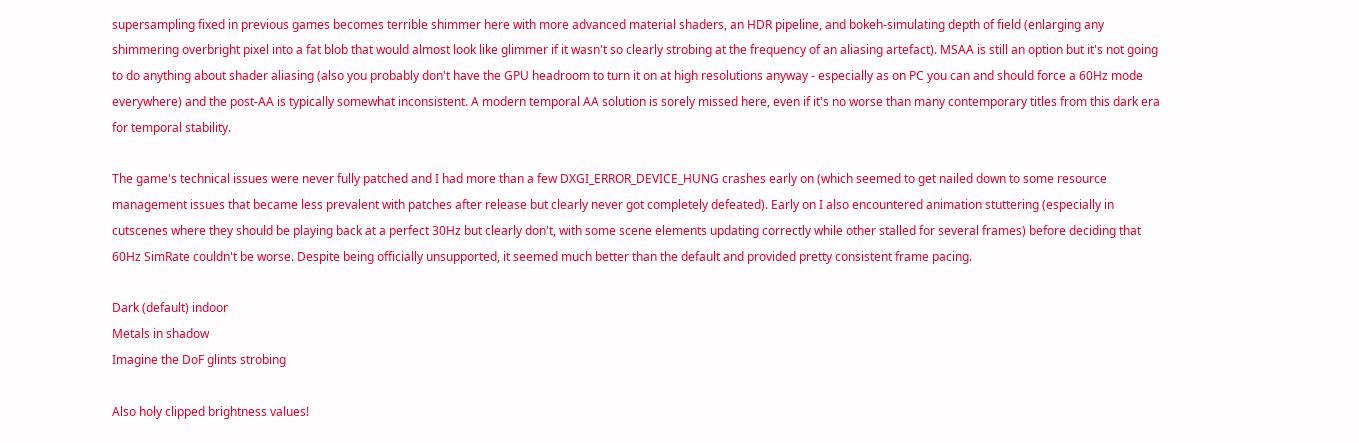supersampling fixed in previous games becomes terrible shimmer here with more advanced material shaders, an HDR pipeline, and bokeh-simulating depth of field (enlarging any shimmering overbright pixel into a fat blob that would almost look like glimmer if it wasn't so clearly strobing at the frequency of an aliasing artefact). MSAA is still an option but it's not going to do anything about shader aliasing (also you probably don't have the GPU headroom to turn it on at high resolutions anyway - especially as on PC you can and should force a 60Hz mode everywhere) and the post-AA is typically somewhat inconsistent. A modern temporal AA solution is sorely missed here, even if it's no worse than many contemporary titles from this dark era for temporal stability.

The game's technical issues were never fully patched and I had more than a few DXGI_ERROR_DEVICE_HUNG crashes early on (which seemed to get nailed down to some resource management issues that became less prevalent with patches after release but clearly never got completely defeated). Early on I also encountered animation stuttering (especially in cutscenes where they should be playing back at a perfect 30Hz but clearly don't, with some scene elements updating correctly while other stalled for several frames) before deciding that 60Hz SimRate couldn't be worse. Despite being officially unsupported, it seemed much better than the default and provided pretty consistent frame pacing.

Dark (default) indoor
Metals in shadow
Imagine the DoF glints strobing

Also holy clipped brightness values!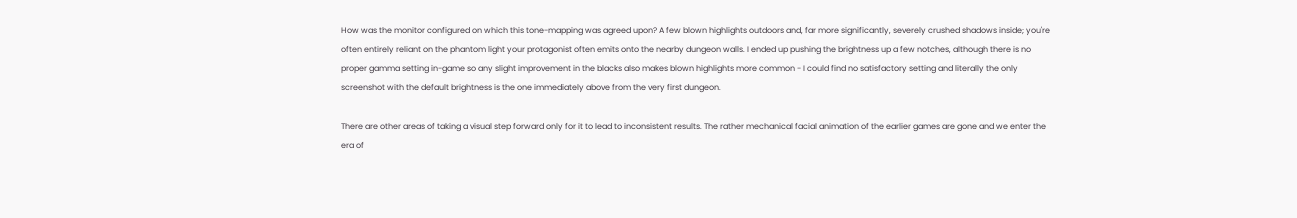How was the monitor configured on which this tone-mapping was agreed upon? A few blown highlights outdoors and, far more significantly, severely crushed shadows inside; you're often entirely reliant on the phantom light your protagonist often emits onto the nearby dungeon walls. I ended up pushing the brightness up a few notches, although there is no proper gamma setting in-game so any slight improvement in the blacks also makes blown highlights more common - I could find no satisfactory setting and literally the only screenshot with the default brightness is the one immediately above from the very first dungeon.

There are other areas of taking a visual step forward only for it to lead to inconsistent results. The rather mechanical facial animation of the earlier games are gone and we enter the era of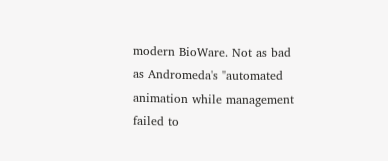modern BioWare. Not as bad as Andromeda's "automated animation while management failed to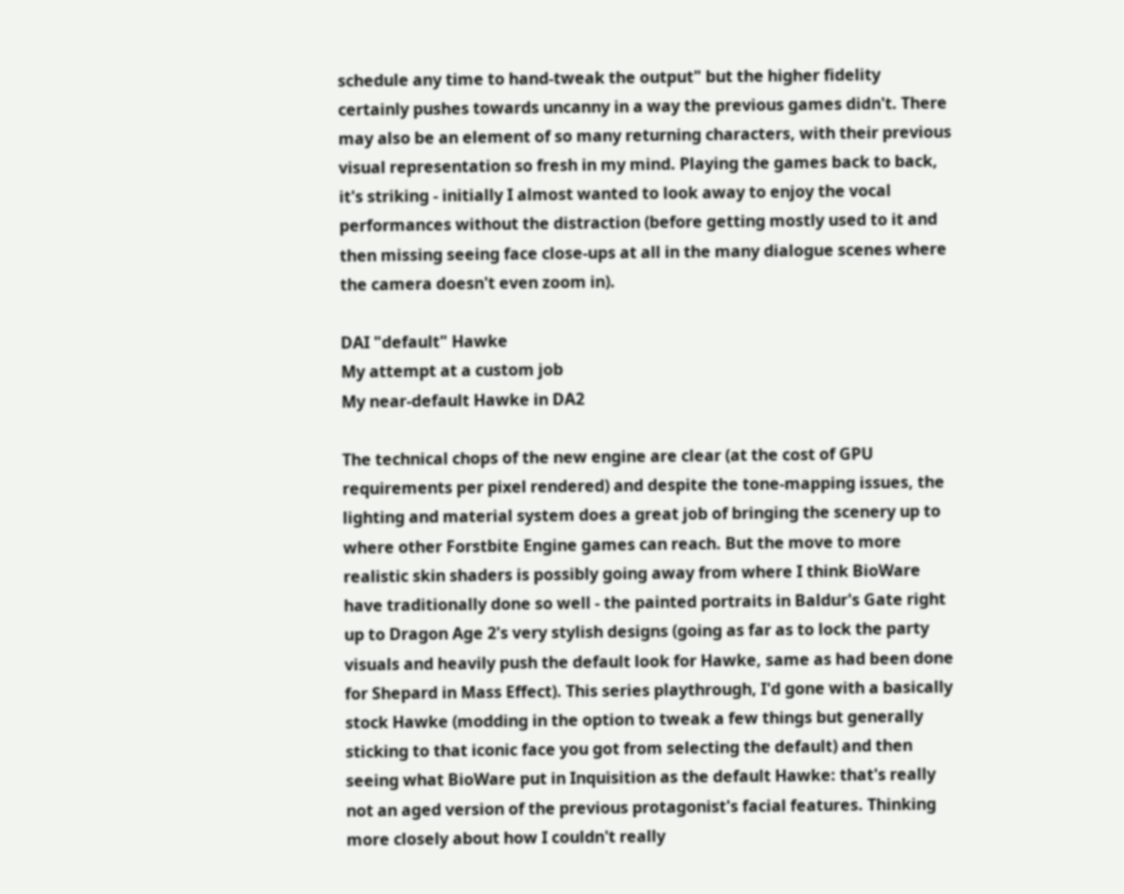schedule any time to hand-tweak the output" but the higher fidelity certainly pushes towards uncanny in a way the previous games didn't. There may also be an element of so many returning characters, with their previous visual representation so fresh in my mind. Playing the games back to back, it's striking - initially I almost wanted to look away to enjoy the vocal performances without the distraction (before getting mostly used to it and then missing seeing face close-ups at all in the many dialogue scenes where the camera doesn't even zoom in).

DAI "default" Hawke
My attempt at a custom job
My near-default Hawke in DA2

The technical chops of the new engine are clear (at the cost of GPU requirements per pixel rendered) and despite the tone-mapping issues, the lighting and material system does a great job of bringing the scenery up to where other Forstbite Engine games can reach. But the move to more realistic skin shaders is possibly going away from where I think BioWare have traditionally done so well - the painted portraits in Baldur's Gate right up to Dragon Age 2's very stylish designs (going as far as to lock the party visuals and heavily push the default look for Hawke, same as had been done for Shepard in Mass Effect). This series playthrough, I'd gone with a basically stock Hawke (modding in the option to tweak a few things but generally sticking to that iconic face you got from selecting the default) and then seeing what BioWare put in Inquisition as the default Hawke: that's really not an aged version of the previous protagonist's facial features. Thinking more closely about how I couldn't really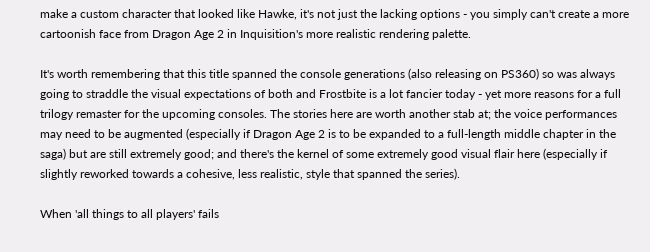make a custom character that looked like Hawke, it's not just the lacking options - you simply can't create a more cartoonish face from Dragon Age 2 in Inquisition's more realistic rendering palette.

It's worth remembering that this title spanned the console generations (also releasing on PS360) so was always going to straddle the visual expectations of both and Frostbite is a lot fancier today - yet more reasons for a full trilogy remaster for the upcoming consoles. The stories here are worth another stab at; the voice performances may need to be augmented (especially if Dragon Age 2 is to be expanded to a full-length middle chapter in the saga) but are still extremely good; and there's the kernel of some extremely good visual flair here (especially if slightly reworked towards a cohesive, less realistic, style that spanned the series).

When 'all things to all players' fails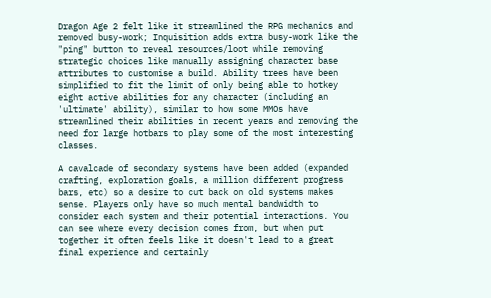Dragon Age 2 felt like it streamlined the RPG mechanics and removed busy-work; Inquisition adds extra busy-work like the "ping" button to reveal resources/loot while removing strategic choices like manually assigning character base attributes to customise a build. Ability trees have been simplified to fit the limit of only being able to hotkey eight active abilities for any character (including an 'ultimate' ability), similar to how some MMOs have streamlined their abilities in recent years and removing the need for large hotbars to play some of the most interesting classes.

A cavalcade of secondary systems have been added (expanded crafting, exploration goals, a million different progress bars, etc) so a desire to cut back on old systems makes sense. Players only have so much mental bandwidth to consider each system and their potential interactions. You can see where every decision comes from, but when put together it often feels like it doesn't lead to a great final experience and certainly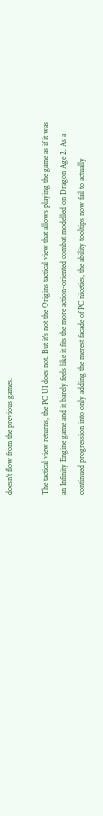doesn't flow from the previous games.

The tactical view returns, the PC UI does not. But it's not the Origins tactical view that allows playing the game as if it was an Infinity Engine game and it barely feels like it fits the more action-oriented combat modelled on Dragon Age 2. As a continued progression into only adding the merest facade of PC niceties, the ability tooltips now fail to actually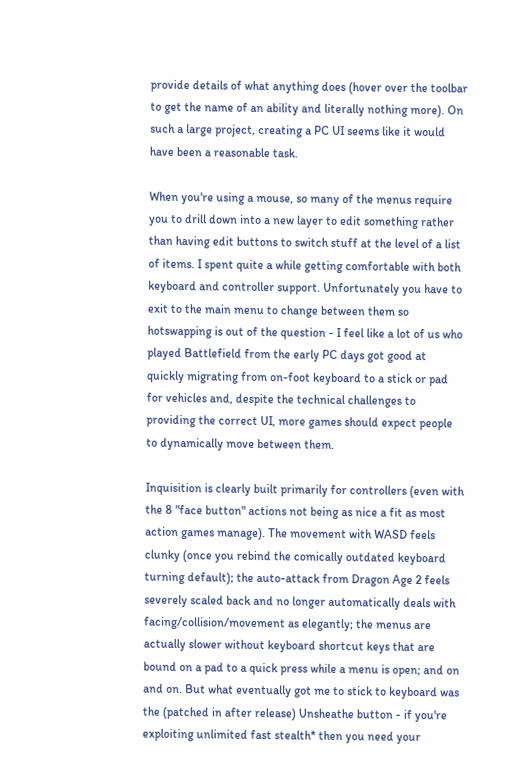provide details of what anything does (hover over the toolbar to get the name of an ability and literally nothing more). On such a large project, creating a PC UI seems like it would have been a reasonable task.

When you're using a mouse, so many of the menus require you to drill down into a new layer to edit something rather than having edit buttons to switch stuff at the level of a list of items. I spent quite a while getting comfortable with both keyboard and controller support. Unfortunately you have to exit to the main menu to change between them so hotswapping is out of the question - I feel like a lot of us who played Battlefield from the early PC days got good at quickly migrating from on-foot keyboard to a stick or pad for vehicles and, despite the technical challenges to providing the correct UI, more games should expect people to dynamically move between them.

Inquisition is clearly built primarily for controllers (even with the 8 "face button" actions not being as nice a fit as most action games manage). The movement with WASD feels clunky (once you rebind the comically outdated keyboard turning default); the auto-attack from Dragon Age 2 feels severely scaled back and no longer automatically deals with facing/collision/movement as elegantly; the menus are actually slower without keyboard shortcut keys that are bound on a pad to a quick press while a menu is open; and on and on. But what eventually got me to stick to keyboard was the (patched in after release) Unsheathe button - if you're exploiting unlimited fast stealth* then you need your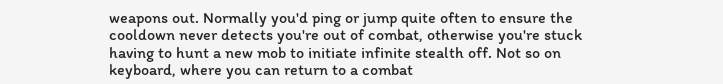weapons out. Normally you'd ping or jump quite often to ensure the cooldown never detects you're out of combat, otherwise you're stuck having to hunt a new mob to initiate infinite stealth off. Not so on keyboard, where you can return to a combat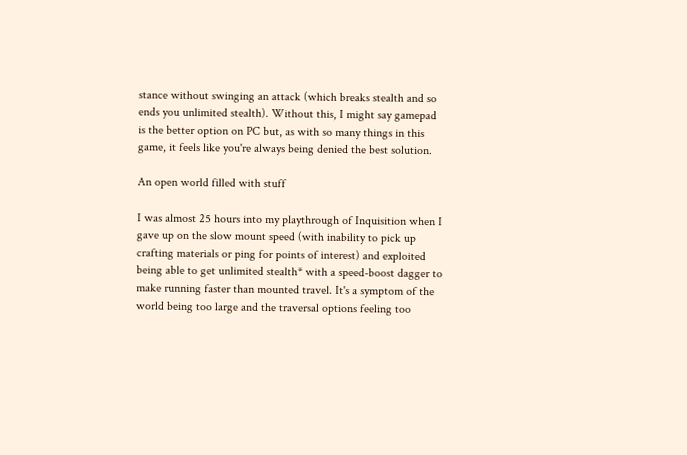stance without swinging an attack (which breaks stealth and so ends you unlimited stealth). Without this, I might say gamepad is the better option on PC but, as with so many things in this game, it feels like you're always being denied the best solution.

An open world filled with stuff

I was almost 25 hours into my playthrough of Inquisition when I gave up on the slow mount speed (with inability to pick up crafting materials or ping for points of interest) and exploited being able to get unlimited stealth* with a speed-boost dagger to make running faster than mounted travel. It's a symptom of the world being too large and the traversal options feeling too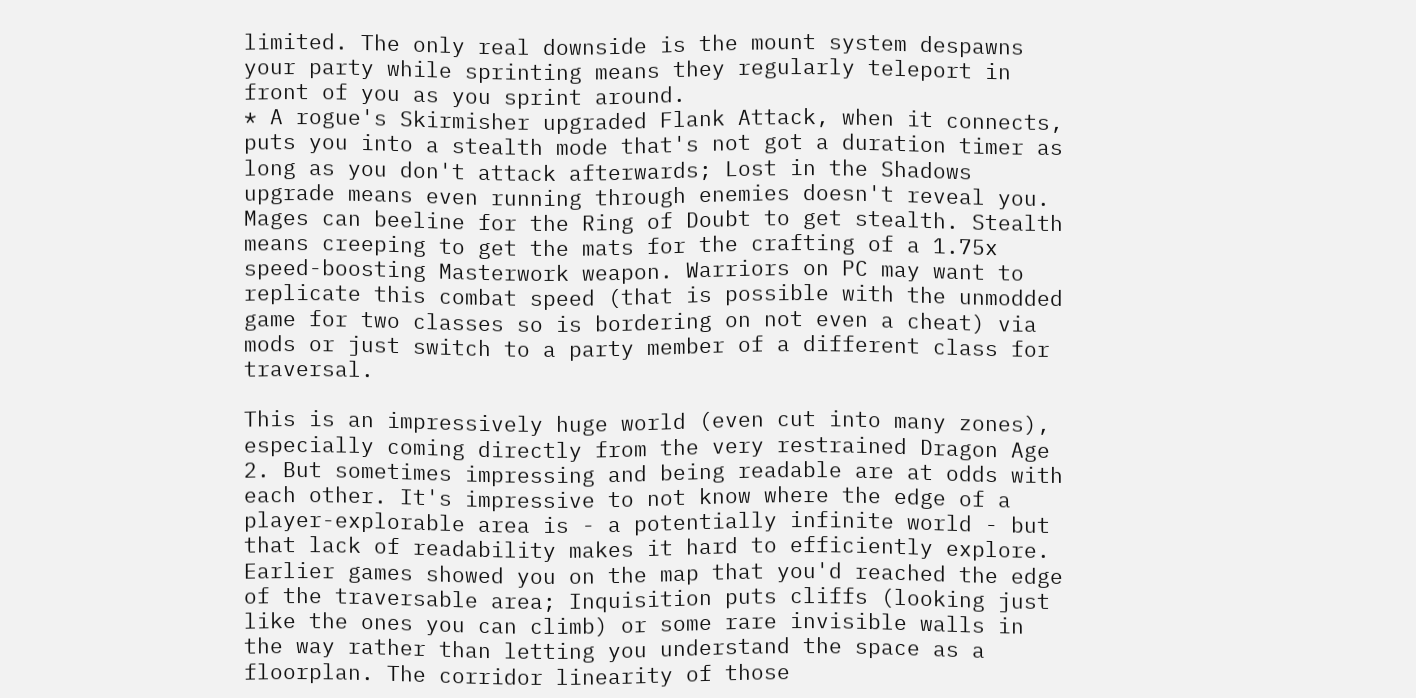limited. The only real downside is the mount system despawns your party while sprinting means they regularly teleport in front of you as you sprint around.
* A rogue's Skirmisher upgraded Flank Attack, when it connects, puts you into a stealth mode that's not got a duration timer as long as you don't attack afterwards; Lost in the Shadows upgrade means even running through enemies doesn't reveal you. Mages can beeline for the Ring of Doubt to get stealth. Stealth means creeping to get the mats for the crafting of a 1.75x speed-boosting Masterwork weapon. Warriors on PC may want to replicate this combat speed (that is possible with the unmodded game for two classes so is bordering on not even a cheat) via mods or just switch to a party member of a different class for traversal.

This is an impressively huge world (even cut into many zones), especially coming directly from the very restrained Dragon Age 2. But sometimes impressing and being readable are at odds with each other. It's impressive to not know where the edge of a player-explorable area is - a potentially infinite world - but that lack of readability makes it hard to efficiently explore. Earlier games showed you on the map that you'd reached the edge of the traversable area; Inquisition puts cliffs (looking just like the ones you can climb) or some rare invisible walls in the way rather than letting you understand the space as a floorplan. The corridor linearity of those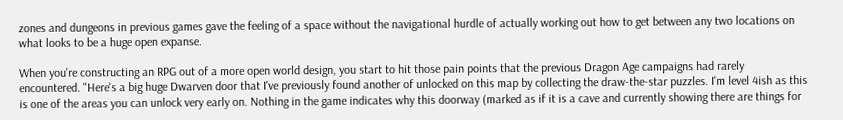zones and dungeons in previous games gave the feeling of a space without the navigational hurdle of actually working out how to get between any two locations on what looks to be a huge open expanse.

When you're constructing an RPG out of a more open world design, you start to hit those pain points that the previous Dragon Age campaigns had rarely encountered. "Here's a big huge Dwarven door that I've previously found another of unlocked on this map by collecting the draw-the-star puzzles. I'm level 4ish as this is one of the areas you can unlock very early on. Nothing in the game indicates why this doorway (marked as if it is a cave and currently showing there are things for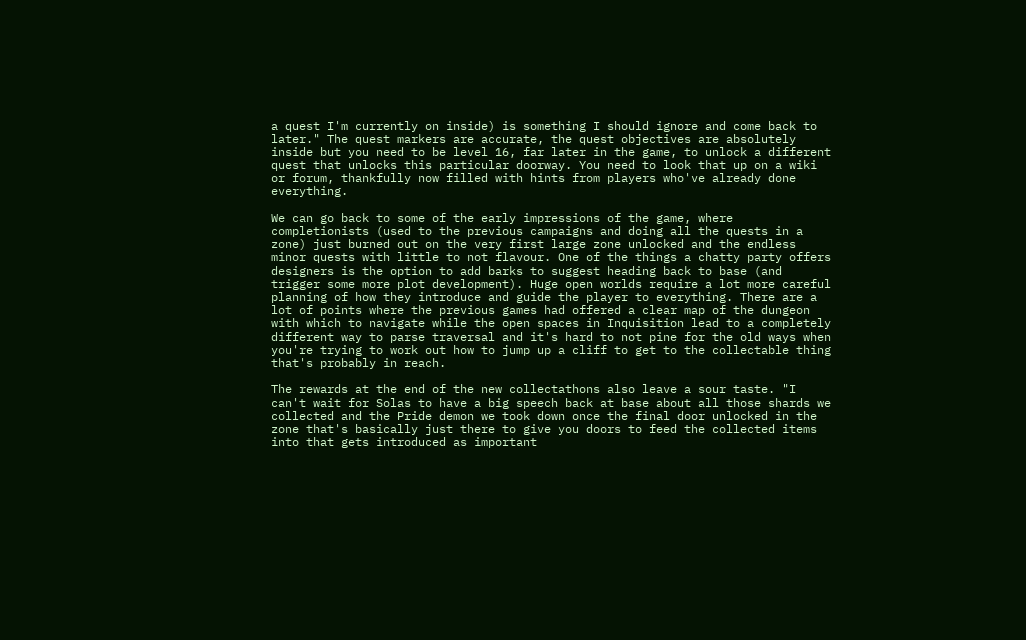a quest I'm currently on inside) is something I should ignore and come back to later." The quest markers are accurate, the quest objectives are absolutely inside but you need to be level 16, far later in the game, to unlock a different quest that unlocks this particular doorway. You need to look that up on a wiki or forum, thankfully now filled with hints from players who've already done everything.

We can go back to some of the early impressions of the game, where completionists (used to the previous campaigns and doing all the quests in a zone) just burned out on the very first large zone unlocked and the endless minor quests with little to not flavour. One of the things a chatty party offers designers is the option to add barks to suggest heading back to base (and trigger some more plot development). Huge open worlds require a lot more careful planning of how they introduce and guide the player to everything. There are a lot of points where the previous games had offered a clear map of the dungeon with which to navigate while the open spaces in Inquisition lead to a completely different way to parse traversal and it's hard to not pine for the old ways when you're trying to work out how to jump up a cliff to get to the collectable thing that's probably in reach.

The rewards at the end of the new collectathons also leave a sour taste. "I can't wait for Solas to have a big speech back at base about all those shards we collected and the Pride demon we took down once the final door unlocked in the zone that's basically just there to give you doors to feed the collected items into that gets introduced as important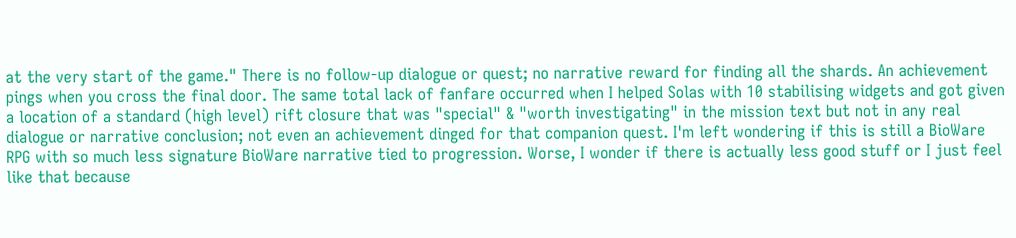at the very start of the game." There is no follow-up dialogue or quest; no narrative reward for finding all the shards. An achievement pings when you cross the final door. The same total lack of fanfare occurred when I helped Solas with 10 stabilising widgets and got given a location of a standard (high level) rift closure that was "special" & "worth investigating" in the mission text but not in any real dialogue or narrative conclusion; not even an achievement dinged for that companion quest. I'm left wondering if this is still a BioWare RPG with so much less signature BioWare narrative tied to progression. Worse, I wonder if there is actually less good stuff or I just feel like that because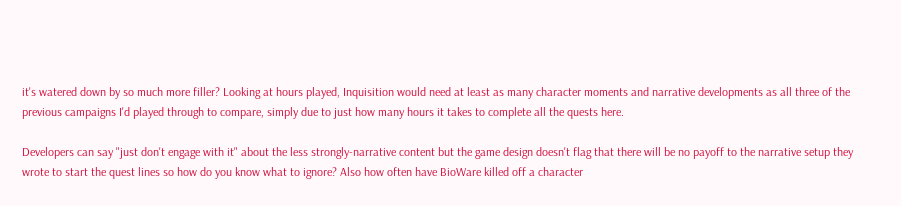it's watered down by so much more filler? Looking at hours played, Inquisition would need at least as many character moments and narrative developments as all three of the previous campaigns I'd played through to compare, simply due to just how many hours it takes to complete all the quests here.

Developers can say "just don't engage with it" about the less strongly-narrative content but the game design doesn't flag that there will be no payoff to the narrative setup they wrote to start the quest lines so how do you know what to ignore? Also how often have BioWare killed off a character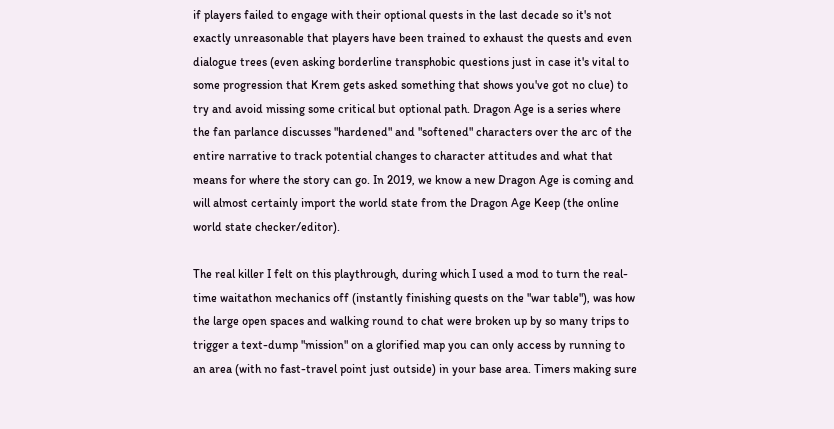if players failed to engage with their optional quests in the last decade so it's not exactly unreasonable that players have been trained to exhaust the quests and even dialogue trees (even asking borderline transphobic questions just in case it's vital to some progression that Krem gets asked something that shows you've got no clue) to try and avoid missing some critical but optional path. Dragon Age is a series where the fan parlance discusses "hardened" and "softened" characters over the arc of the entire narrative to track potential changes to character attitudes and what that means for where the story can go. In 2019, we know a new Dragon Age is coming and will almost certainly import the world state from the Dragon Age Keep (the online world state checker/editor).

The real killer I felt on this playthrough, during which I used a mod to turn the real-time waitathon mechanics off (instantly finishing quests on the "war table"), was how the large open spaces and walking round to chat were broken up by so many trips to trigger a text-dump "mission" on a glorified map you can only access by running to an area (with no fast-travel point just outside) in your base area. Timers making sure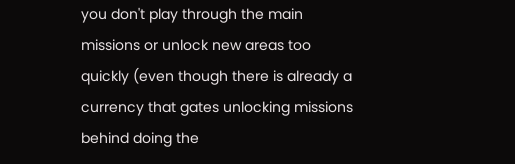you don't play through the main missions or unlock new areas too quickly (even though there is already a currency that gates unlocking missions behind doing the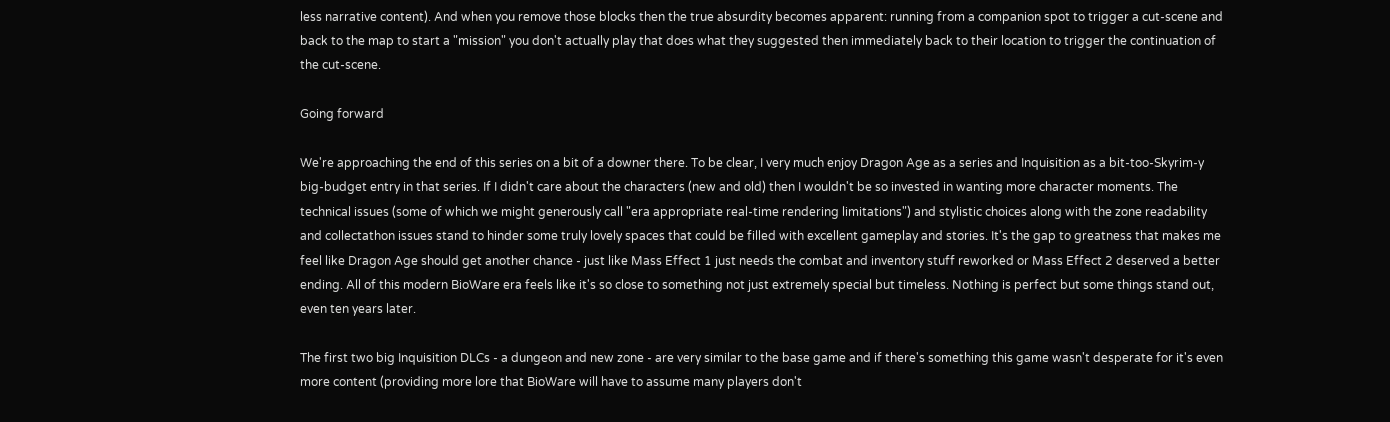less narrative content). And when you remove those blocks then the true absurdity becomes apparent: running from a companion spot to trigger a cut-scene and back to the map to start a "mission" you don't actually play that does what they suggested then immediately back to their location to trigger the continuation of the cut-scene.

Going forward

We're approaching the end of this series on a bit of a downer there. To be clear, I very much enjoy Dragon Age as a series and Inquisition as a bit-too-Skyrim-y big-budget entry in that series. If I didn't care about the characters (new and old) then I wouldn't be so invested in wanting more character moments. The technical issues (some of which we might generously call "era appropriate real-time rendering limitations") and stylistic choices along with the zone readability and collectathon issues stand to hinder some truly lovely spaces that could be filled with excellent gameplay and stories. It's the gap to greatness that makes me feel like Dragon Age should get another chance - just like Mass Effect 1 just needs the combat and inventory stuff reworked or Mass Effect 2 deserved a better ending. All of this modern BioWare era feels like it's so close to something not just extremely special but timeless. Nothing is perfect but some things stand out, even ten years later.

The first two big Inquisition DLCs - a dungeon and new zone - are very similar to the base game and if there's something this game wasn't desperate for it's even more content (providing more lore that BioWare will have to assume many players don't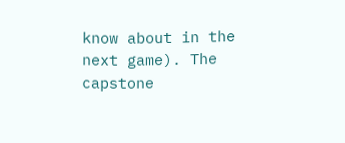know about in the next game). The capstone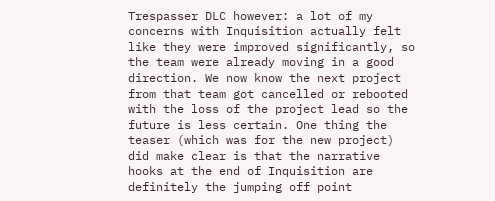Trespasser DLC however: a lot of my concerns with Inquisition actually felt like they were improved significantly, so the team were already moving in a good direction. We now know the next project from that team got cancelled or rebooted with the loss of the project lead so the future is less certain. One thing the teaser (which was for the new project) did make clear is that the narrative hooks at the end of Inquisition are definitely the jumping off point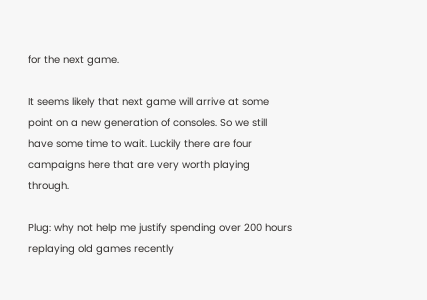for the next game.

It seems likely that next game will arrive at some point on a new generation of consoles. So we still have some time to wait. Luckily there are four campaigns here that are very worth playing through.

Plug: why not help me justify spending over 200 hours replaying old games recently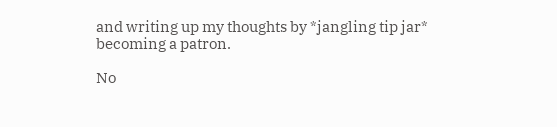and writing up my thoughts by *jangling tip jar* becoming a patron.

No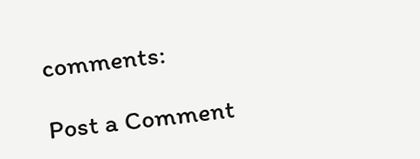comments:

Post a Comment